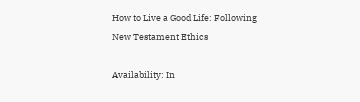How to Live a Good Life: Following New Testament Ethics

Availability: In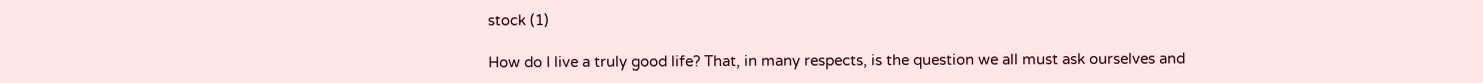stock (1)

How do I live a truly good life? That, in many respects, is the question we all must ask ourselves and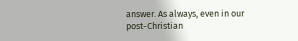answer. As always, even in our post-Christian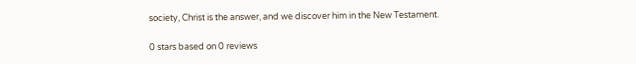society, Christ is the answer, and we discover him in the New Testament.

0 stars based on 0 reviews